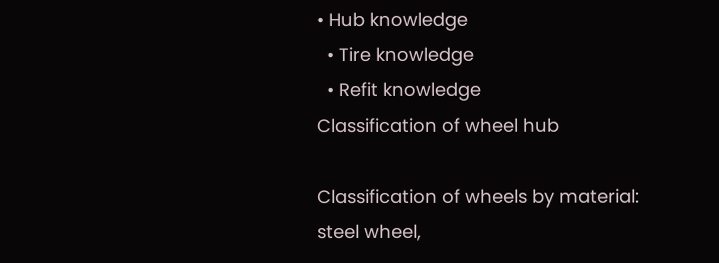• Hub knowledge
  • Tire knowledge
  • Refit knowledge
Classification of wheel hub

Classification of wheels by material: steel wheel,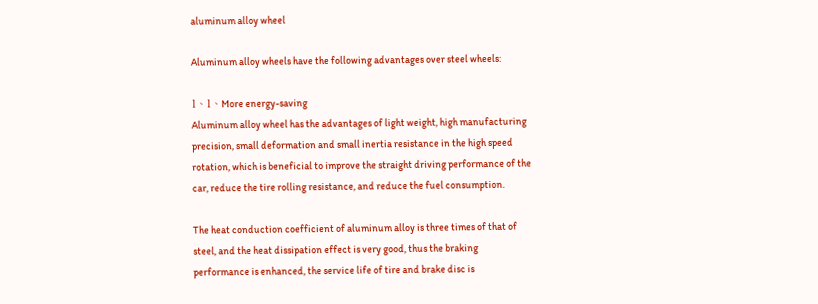aluminum alloy wheel

Aluminum alloy wheels have the following advantages over steel wheels:

1、1、More energy-saving
Aluminum alloy wheel has the advantages of light weight, high manufacturing precision, small deformation and small inertia resistance in the high speed rotation, which is beneficial to improve the straight driving performance of the car, reduce the tire rolling resistance, and reduce the fuel consumption.

The heat conduction coefficient of aluminum alloy is three times of that of steel, and the heat dissipation effect is very good, thus the braking performance is enhanced, the service life of tire and brake disc is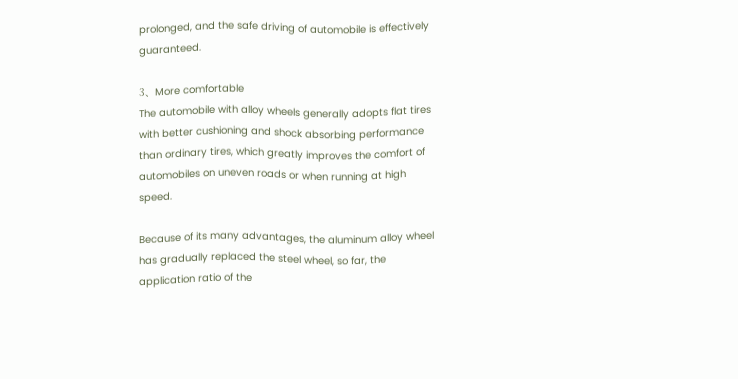prolonged, and the safe driving of automobile is effectively guaranteed.

3、More comfortable
The automobile with alloy wheels generally adopts flat tires with better cushioning and shock absorbing performance than ordinary tires, which greatly improves the comfort of automobiles on uneven roads or when running at high speed.

Because of its many advantages, the aluminum alloy wheel has gradually replaced the steel wheel, so far, the application ratio of the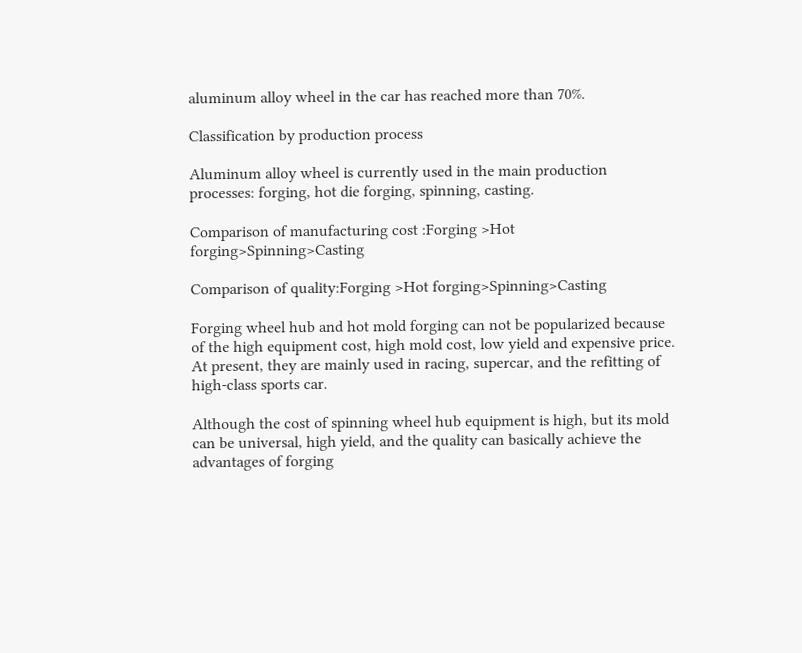aluminum alloy wheel in the car has reached more than 70%.

Classification by production process

Aluminum alloy wheel is currently used in the main production processes: forging, hot die forging, spinning, casting.

Comparison of manufacturing cost :Forging >Hot forging>Spinning>Casting

Comparison of quality:Forging >Hot forging>Spinning>Casting

Forging wheel hub and hot mold forging can not be popularized because of the high equipment cost, high mold cost, low yield and expensive price. At present, they are mainly used in racing, supercar, and the refitting of high-class sports car.

Although the cost of spinning wheel hub equipment is high, but its mold can be universal, high yield, and the quality can basically achieve the advantages of forging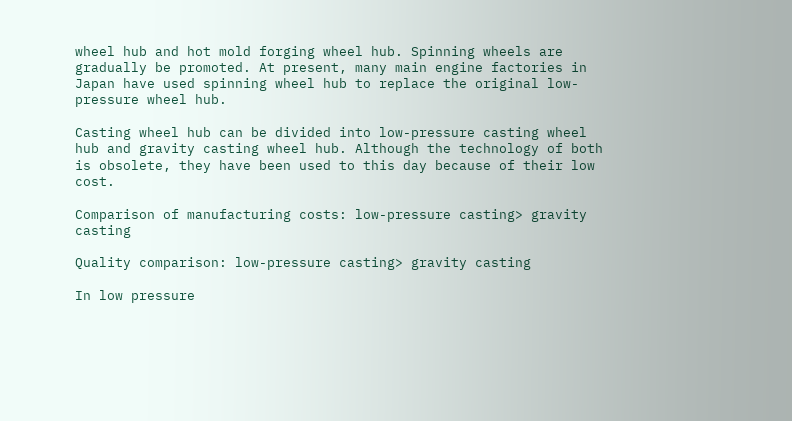wheel hub and hot mold forging wheel hub. Spinning wheels are gradually be promoted. At present, many main engine factories in Japan have used spinning wheel hub to replace the original low-pressure wheel hub.

Casting wheel hub can be divided into low-pressure casting wheel hub and gravity casting wheel hub. Although the technology of both is obsolete, they have been used to this day because of their low cost.

Comparison of manufacturing costs: low-pressure casting> gravity casting

Quality comparison: low-pressure casting> gravity casting

In low pressure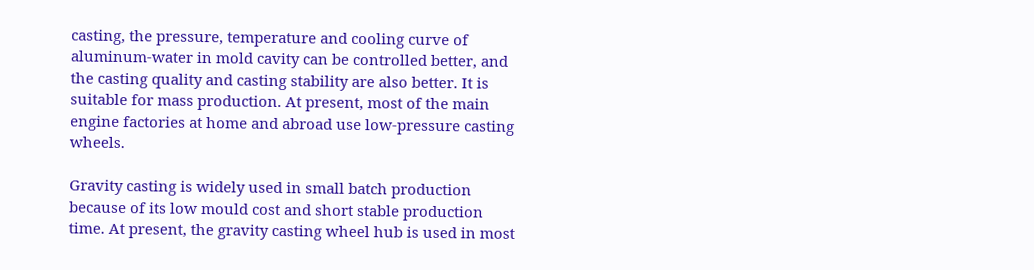casting, the pressure, temperature and cooling curve of aluminum-water in mold cavity can be controlled better, and the casting quality and casting stability are also better. It is suitable for mass production. At present, most of the main engine factories at home and abroad use low-pressure casting wheels.

Gravity casting is widely used in small batch production because of its low mould cost and short stable production time. At present, the gravity casting wheel hub is used in most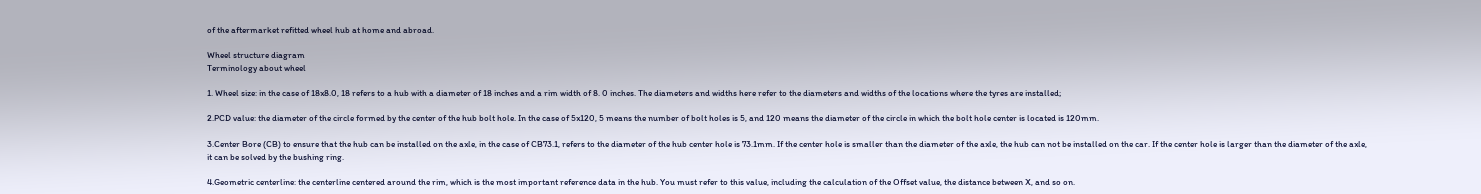of the aftermarket refitted wheel hub at home and abroad.

Wheel structure diagram
Terminology about wheel

1. Wheel size: in the case of 18x8.0, 18 refers to a hub with a diameter of 18 inches and a rim width of 8. 0 inches. The diameters and widths here refer to the diameters and widths of the locations where the tyres are installed;

2.PCD value: the diameter of the circle formed by the center of the hub bolt hole. In the case of 5x120, 5 means the number of bolt holes is 5, and 120 means the diameter of the circle in which the bolt hole center is located is 120mm.

3.Center Bore (CB) to ensure that the hub can be installed on the axle, in the case of CB73.1, refers to the diameter of the hub center hole is 73.1mm. If the center hole is smaller than the diameter of the axle, the hub can not be installed on the car. If the center hole is larger than the diameter of the axle, it can be solved by the bushing ring.

4.Geometric centerline: the centerline centered around the rim, which is the most important reference data in the hub. You must refer to this value, including the calculation of the Offset value, the distance between X, and so on.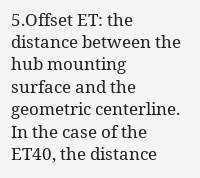5.Offset ET: the distance between the hub mounting surface and the geometric centerline. In the case of the ET40, the distance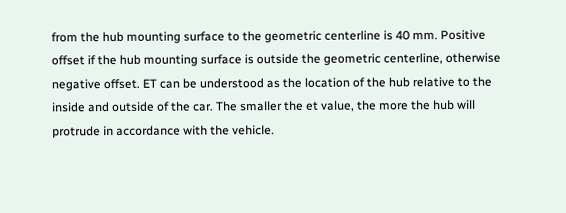from the hub mounting surface to the geometric centerline is 40 mm. Positive offset if the hub mounting surface is outside the geometric centerline, otherwise negative offset. ET can be understood as the location of the hub relative to the inside and outside of the car. The smaller the et value, the more the hub will protrude in accordance with the vehicle.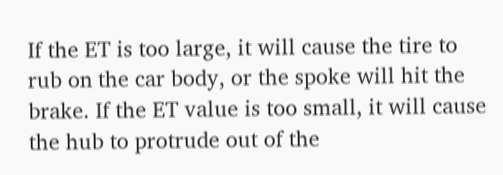If the ET is too large, it will cause the tire to rub on the car body, or the spoke will hit the brake. If the ET value is too small, it will cause the hub to protrude out of the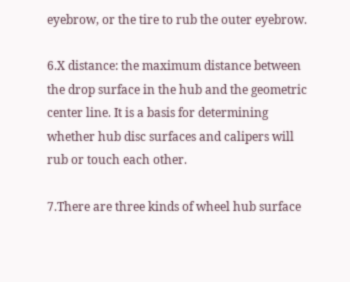eyebrow, or the tire to rub the outer eyebrow.

6.X distance: the maximum distance between the drop surface in the hub and the geometric center line. It is a basis for determining whether hub disc surfaces and calipers will rub or touch each other.

7.There are three kinds of wheel hub surface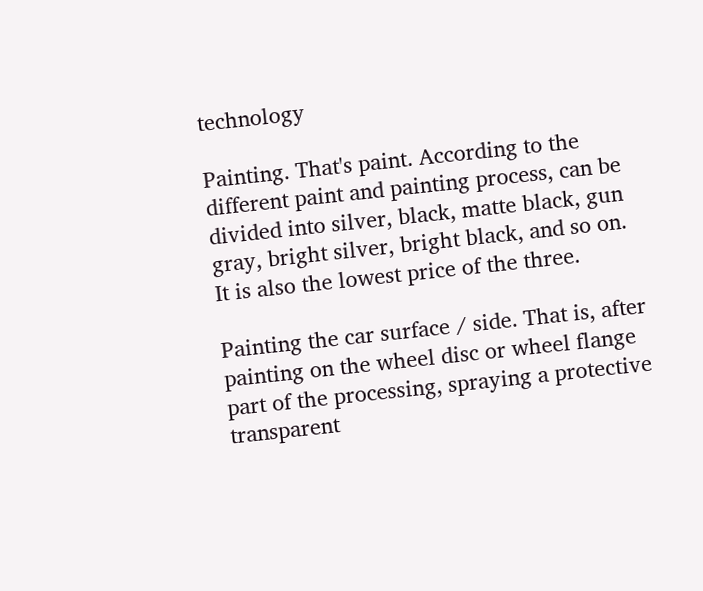technology

Painting. That's paint. According to the different paint and painting process, can be divided into silver, black, matte black, gun gray, bright silver, bright black, and so on. It is also the lowest price of the three.

Painting the car surface / side. That is, after painting on the wheel disc or wheel flange part of the processing, spraying a protective transparent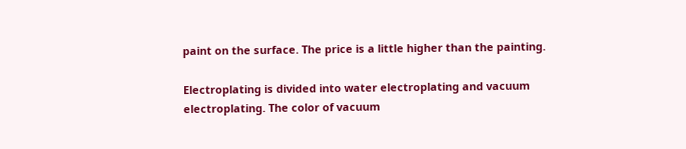paint on the surface. The price is a little higher than the painting.

Electroplating is divided into water electroplating and vacuum electroplating. The color of vacuum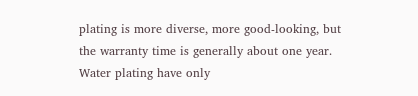plating is more diverse, more good-looking, but the warranty time is generally about one year. Water plating have only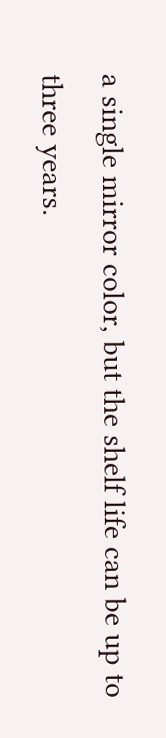a single mirror color, but the shelf life can be up to three years.